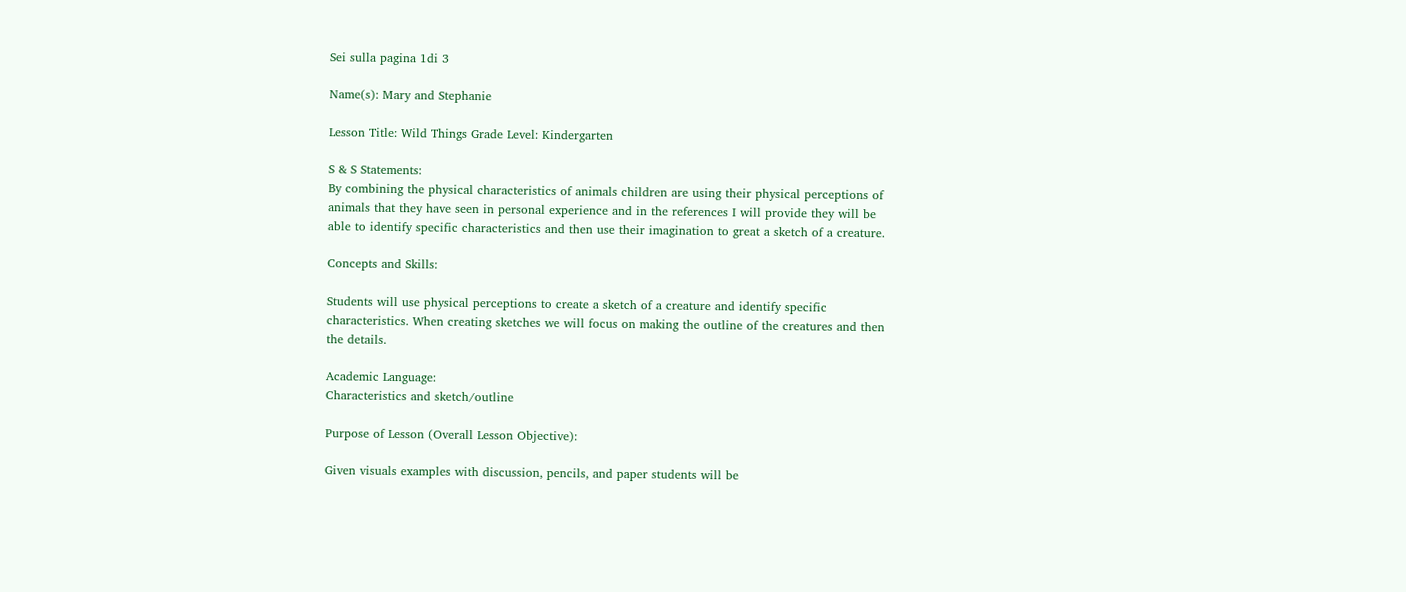Sei sulla pagina 1di 3

Name(s): Mary and Stephanie

Lesson Title: Wild Things Grade Level: Kindergarten

S & S Statements:
By combining the physical characteristics of animals children are using their physical perceptions of
animals that they have seen in personal experience and in the references I will provide they will be
able to identify specific characteristics and then use their imagination to great a sketch of a creature.

Concepts and Skills:

Students will use physical perceptions to create a sketch of a creature and identify specific
characteristics. When creating sketches we will focus on making the outline of the creatures and then
the details.

Academic Language:
Characteristics and sketch/outline

Purpose of Lesson (Overall Lesson Objective):

Given visuals examples with discussion, pencils, and paper students will be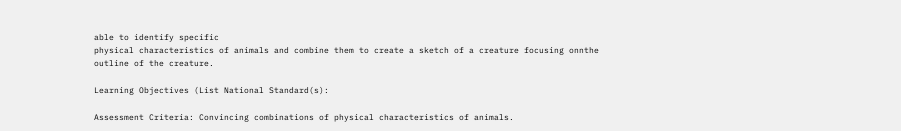able to identify specific
physical characteristics of animals and combine them to create a sketch of a creature focusing onnthe
outline of the creature.

Learning Objectives (List National Standard(s):

Assessment Criteria: Convincing combinations of physical characteristics of animals.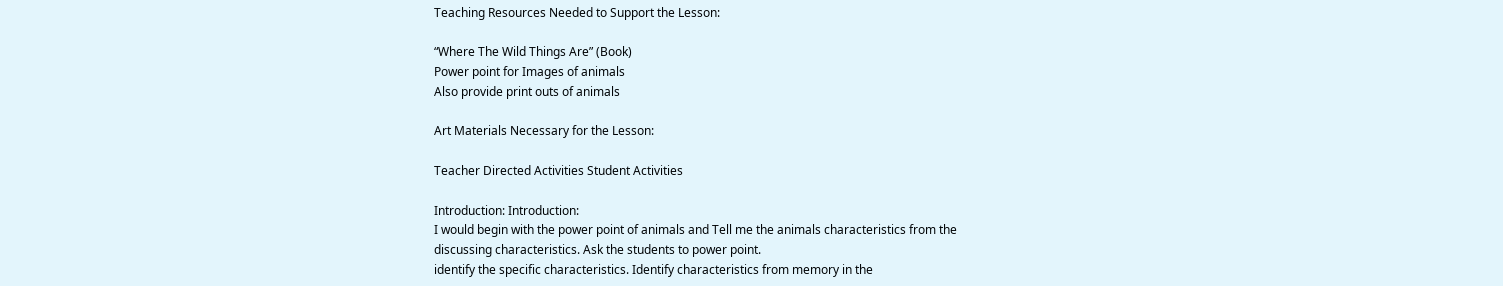Teaching Resources Needed to Support the Lesson:

“Where The Wild Things Are” (Book)
Power point for Images of animals
Also provide print outs of animals

Art Materials Necessary for the Lesson:

Teacher Directed Activities Student Activities

Introduction: Introduction:
I would begin with the power point of animals and Tell me the animals characteristics from the
discussing characteristics. Ask the students to power point.
identify the specific characteristics. Identify characteristics from memory in the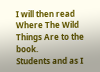I will then read Where The Wild Things Are to the book.
Students and as I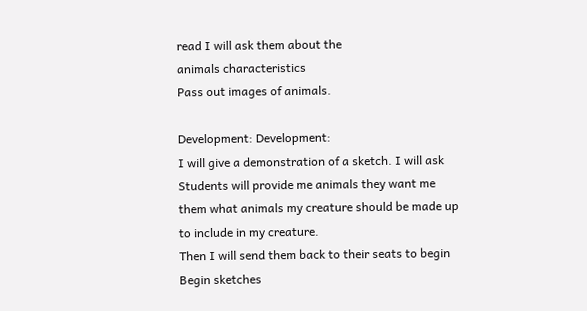read I will ask them about the
animals characteristics
Pass out images of animals.

Development: Development:
I will give a demonstration of a sketch. I will ask Students will provide me animals they want me
them what animals my creature should be made up to include in my creature.
Then I will send them back to their seats to begin Begin sketches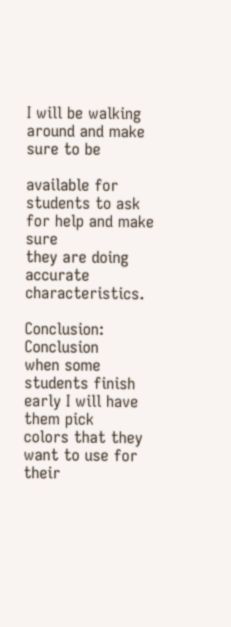I will be walking around and make sure to be

available for students to ask for help and make sure
they are doing accurate characteristics.

Conclusion: Conclusion
when some students finish early I will have them pick
colors that they want to use for their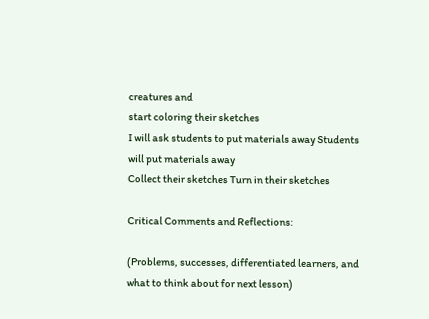creatures and
start coloring their sketches
I will ask students to put materials away Students will put materials away
Collect their sketches Turn in their sketches

Critical Comments and Reflections:

(Problems, successes, differentiated learners, and what to think about for next lesson)